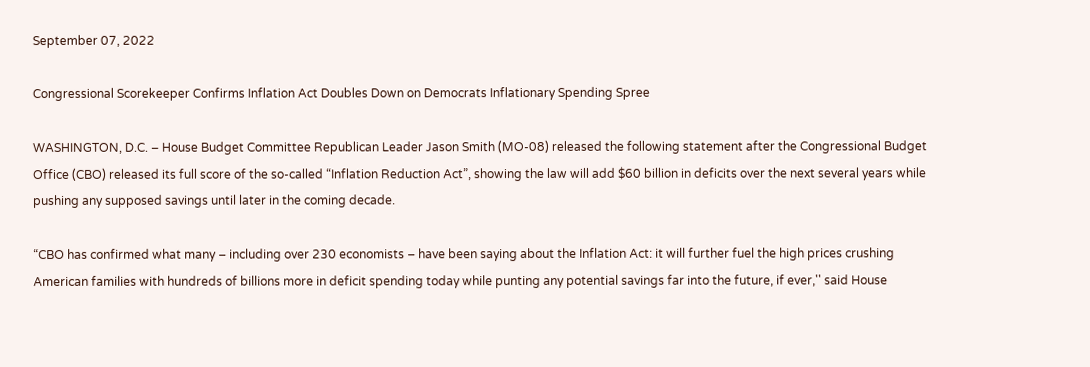September 07, 2022

Congressional Scorekeeper Confirms Inflation Act Doubles Down on Democrats Inflationary Spending Spree

WASHINGTON, D.C. – House Budget Committee Republican Leader Jason Smith (MO-08) released the following statement after the Congressional Budget Office (CBO) released its full score of the so-called “Inflation Reduction Act”, showing the law will add $60 billion in deficits over the next several years while pushing any supposed savings until later in the coming decade.

“CBO has confirmed what many – including over 230 economists – have been saying about the Inflation Act: it will further fuel the high prices crushing American families with hundreds of billions more in deficit spending today while punting any potential savings far into the future, if ever,'' said House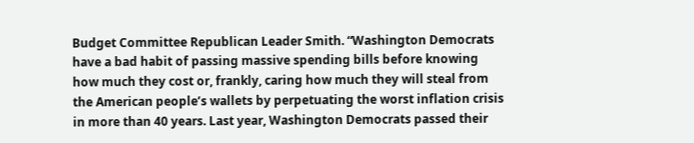Budget Committee Republican Leader Smith. “Washington Democrats have a bad habit of passing massive spending bills before knowing how much they cost or, frankly, caring how much they will steal from the American people’s wallets by perpetuating the worst inflation crisis in more than 40 years. Last year, Washington Democrats passed their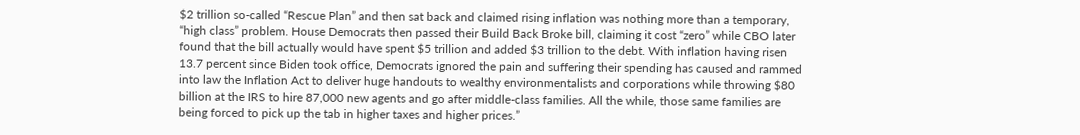$2 trillion so-called “Rescue Plan” and then sat back and claimed rising inflation was nothing more than a temporary, “high class” problem. House Democrats then passed their Build Back Broke bill, claiming it cost “zero” while CBO later found that the bill actually would have spent $5 trillion and added $3 trillion to the debt. With inflation having risen 13.7 percent since Biden took office, Democrats ignored the pain and suffering their spending has caused and rammed into law the Inflation Act to deliver huge handouts to wealthy environmentalists and corporations while throwing $80 billion at the IRS to hire 87,000 new agents and go after middle-class families. All the while, those same families are being forced to pick up the tab in higher taxes and higher prices.”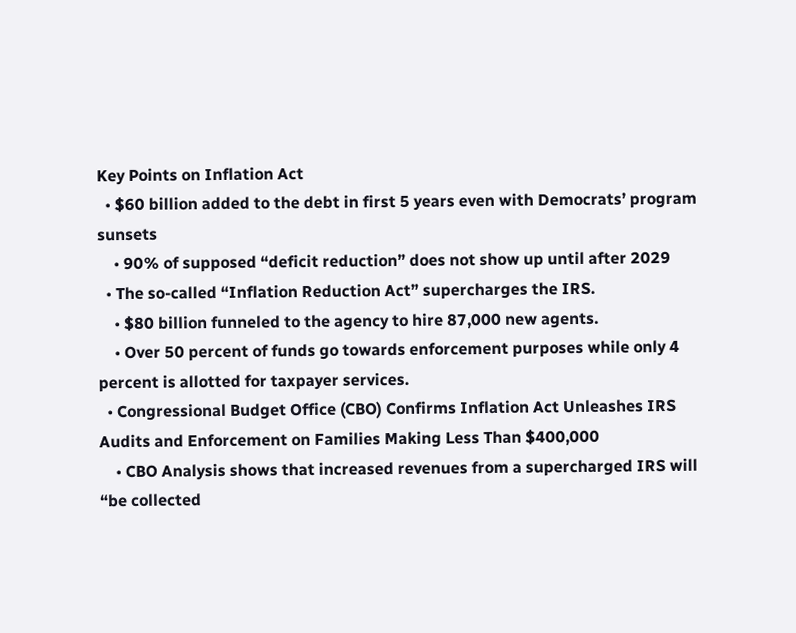Key Points on Inflation Act
  • $60 billion added to the debt in first 5 years even with Democrats’ program sunsets
    • 90% of supposed “deficit reduction” does not show up until after 2029
  • The so-called “Inflation Reduction Act” supercharges the IRS.
    • $80 billion funneled to the agency to hire 87,000 new agents.
    • Over 50 percent of funds go towards enforcement purposes while only 4 percent is allotted for taxpayer services.
  • Congressional Budget Office (CBO) Confirms Inflation Act Unleashes IRS Audits and Enforcement on Families Making Less Than $400,000
    • CBO Analysis shows that increased revenues from a supercharged IRS will “be collected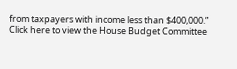from taxpayers with income less than $400,000.”
Click here to view the House Budget Committee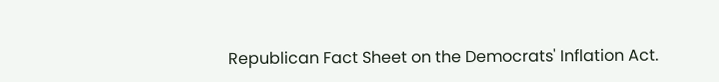Republican Fact Sheet on the Democrats' Inflation Act.